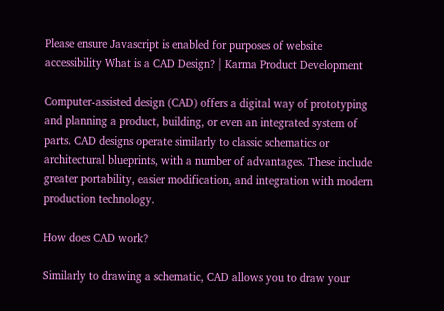Please ensure Javascript is enabled for purposes of website accessibility What is a CAD Design? | Karma Product Development

Computer-assisted design (CAD) offers a digital way of prototyping and planning a product, building, or even an integrated system of parts. CAD designs operate similarly to classic schematics or architectural blueprints, with a number of advantages. These include greater portability, easier modification, and integration with modern production technology.

How does CAD work?

Similarly to drawing a schematic, CAD allows you to draw your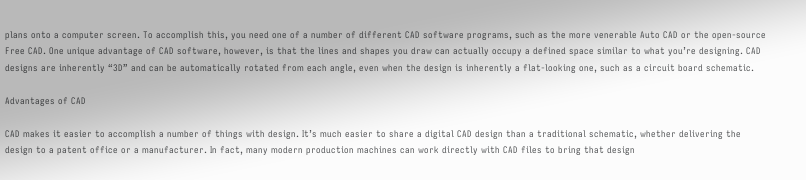plans onto a computer screen. To accomplish this, you need one of a number of different CAD software programs, such as the more venerable Auto CAD or the open-source Free CAD. One unique advantage of CAD software, however, is that the lines and shapes you draw can actually occupy a defined space similar to what you’re designing. CAD designs are inherently “3D” and can be automatically rotated from each angle, even when the design is inherently a flat-looking one, such as a circuit board schematic.

Advantages of CAD

CAD makes it easier to accomplish a number of things with design. It’s much easier to share a digital CAD design than a traditional schematic, whether delivering the design to a patent office or a manufacturer. In fact, many modern production machines can work directly with CAD files to bring that design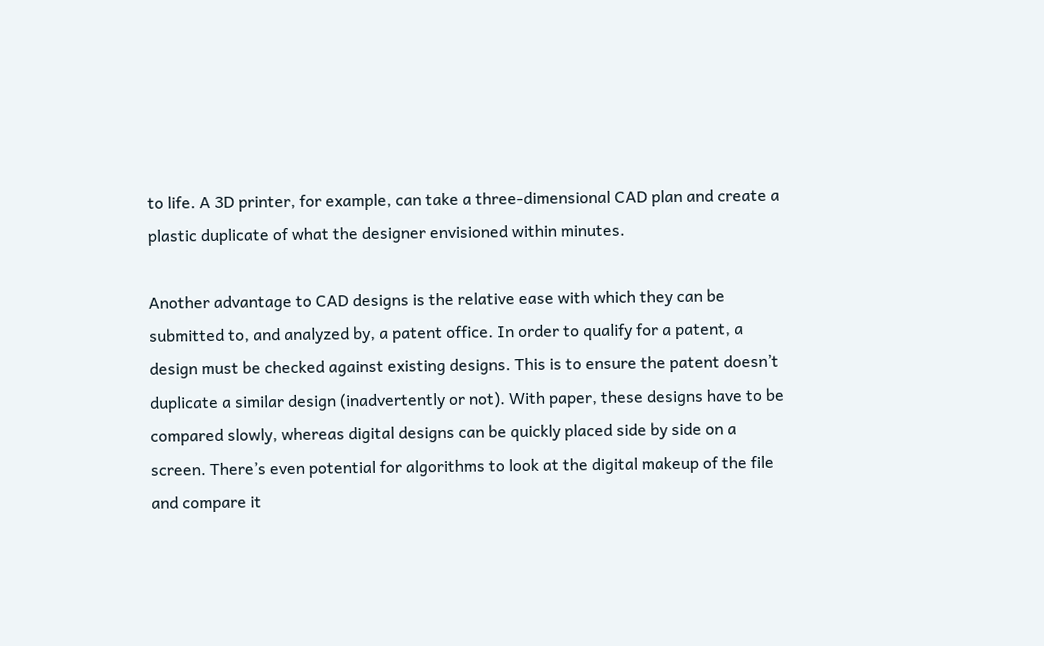to life. A 3D printer, for example, can take a three-dimensional CAD plan and create a plastic duplicate of what the designer envisioned within minutes.

Another advantage to CAD designs is the relative ease with which they can be submitted to, and analyzed by, a patent office. In order to qualify for a patent, a design must be checked against existing designs. This is to ensure the patent doesn’t duplicate a similar design (inadvertently or not). With paper, these designs have to be compared slowly, whereas digital designs can be quickly placed side by side on a screen. There’s even potential for algorithms to look at the digital makeup of the file and compare it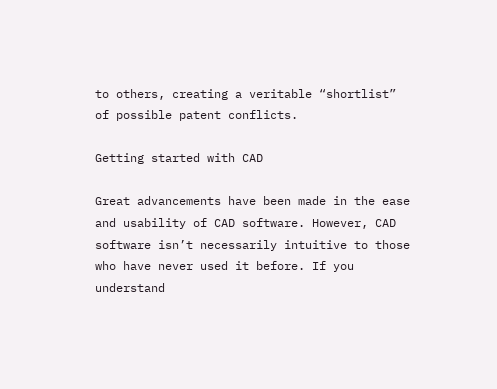to others, creating a veritable “shortlist” of possible patent conflicts.

Getting started with CAD

Great advancements have been made in the ease and usability of CAD software. However, CAD software isn’t necessarily intuitive to those who have never used it before. If you understand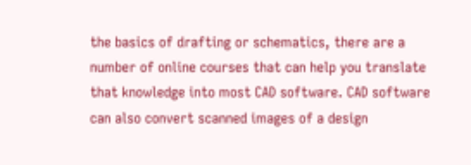the basics of drafting or schematics, there are a number of online courses that can help you translate that knowledge into most CAD software. CAD software can also convert scanned images of a design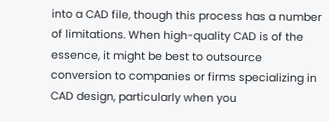into a CAD file, though this process has a number of limitations. When high-quality CAD is of the essence, it might be best to outsource conversion to companies or firms specializing in CAD design, particularly when you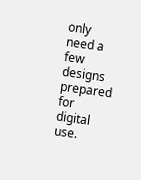only need a few designs prepared for digital use.